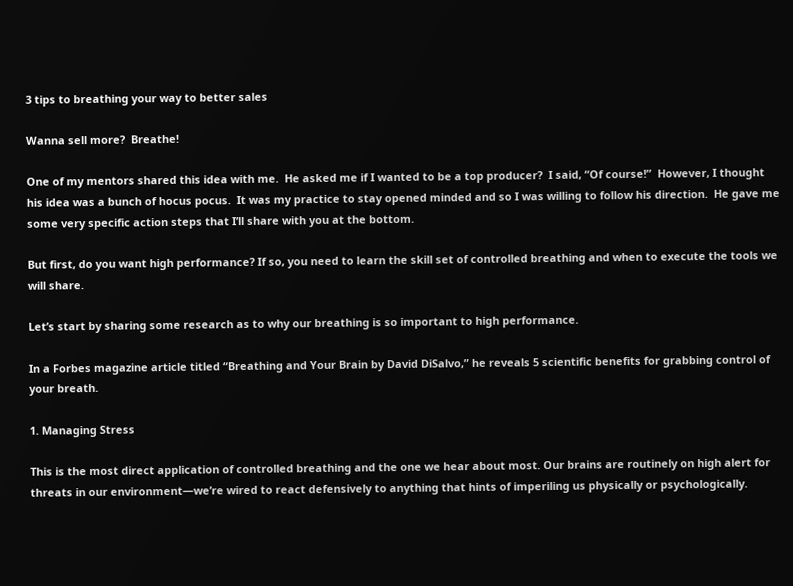3 tips to breathing your way to better sales

Wanna sell more?  Breathe!

One of my mentors shared this idea with me.  He asked me if I wanted to be a top producer?  I said, “Of course!”  However, I thought his idea was a bunch of hocus pocus.  It was my practice to stay opened minded and so I was willing to follow his direction.  He gave me some very specific action steps that I’ll share with you at the bottom.

But first, do you want high performance? If so, you need to learn the skill set of controlled breathing and when to execute the tools we will share.

Let’s start by sharing some research as to why our breathing is so important to high performance.

In a Forbes magazine article titled “Breathing and Your Brain by David DiSalvo,” he reveals 5 scientific benefits for grabbing control of your breath.

1. Managing Stress

This is the most direct application of controlled breathing and the one we hear about most. Our brains are routinely on high alert for threats in our environment—we’re wired to react defensively to anything that hints of imperiling us physically or psychologically.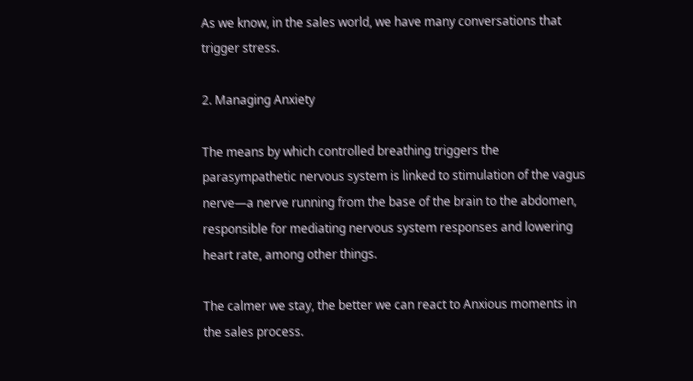As we know, in the sales world, we have many conversations that trigger stress.

2. Managing Anxiety

The means by which controlled breathing triggers the parasympathetic nervous system is linked to stimulation of the vagus nerve—a nerve running from the base of the brain to the abdomen, responsible for mediating nervous system responses and lowering heart rate, among other things.

The calmer we stay, the better we can react to Anxious moments in the sales process.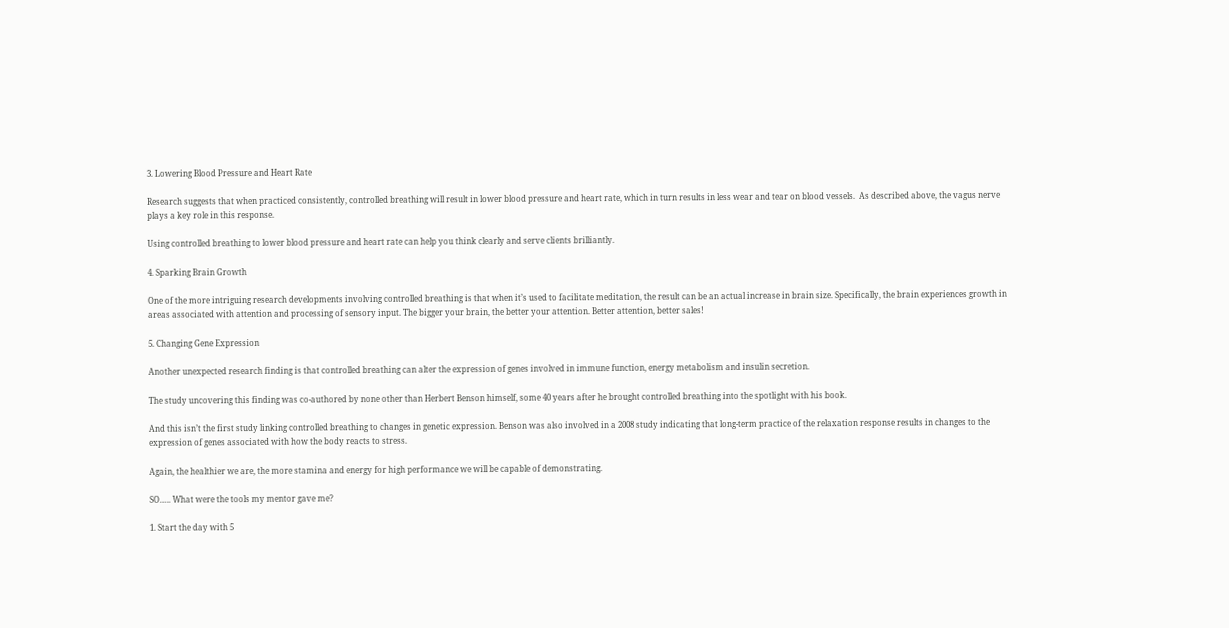3. Lowering Blood Pressure and Heart Rate

Research suggests that when practiced consistently, controlled breathing will result in lower blood pressure and heart rate, which in turn results in less wear and tear on blood vessels.  As described above, the vagus nerve plays a key role in this response.

Using controlled breathing to lower blood pressure and heart rate can help you think clearly and serve clients brilliantly.

4. Sparking Brain Growth

One of the more intriguing research developments involving controlled breathing is that when it’s used to facilitate meditation, the result can be an actual increase in brain size. Specifically, the brain experiences growth in areas associated with attention and processing of sensory input. The bigger your brain, the better your attention. Better attention, better sales!

5. Changing Gene Expression

Another unexpected research finding is that controlled breathing can alter the expression of genes involved in immune function, energy metabolism and insulin secretion.

The study uncovering this finding was co-authored by none other than Herbert Benson himself, some 40 years after he brought controlled breathing into the spotlight with his book.

And this isn’t the first study linking controlled breathing to changes in genetic expression. Benson was also involved in a 2008 study indicating that long-term practice of the relaxation response results in changes to the expression of genes associated with how the body reacts to stress.

Again, the healthier we are, the more stamina and energy for high performance we will be capable of demonstrating.

SO….. What were the tools my mentor gave me?

1. Start the day with 5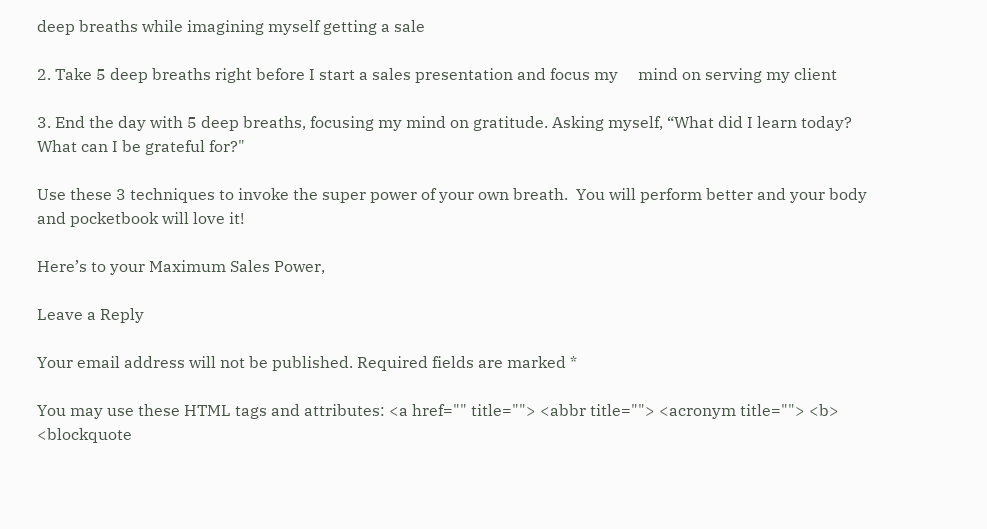deep breaths while imagining myself getting a sale

2. Take 5 deep breaths right before I start a sales presentation and focus my     mind on serving my client

3. End the day with 5 deep breaths, focusing my mind on gratitude. Asking myself, “What did I learn today? What can I be grateful for?"

Use these 3 techniques to invoke the super power of your own breath.  You will perform better and your body and pocketbook will love it!

Here’s to your Maximum Sales Power,

Leave a Reply

Your email address will not be published. Required fields are marked *

You may use these HTML tags and attributes: <a href="" title=""> <abbr title=""> <acronym title=""> <b> <blockquote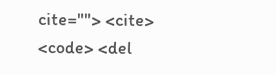cite=""> <cite> <code> <del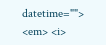datetime=""> <em> <i>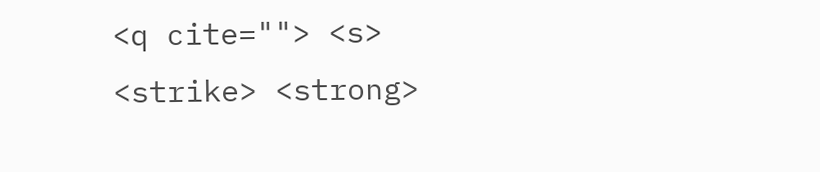<q cite=""> <s> <strike> <strong>